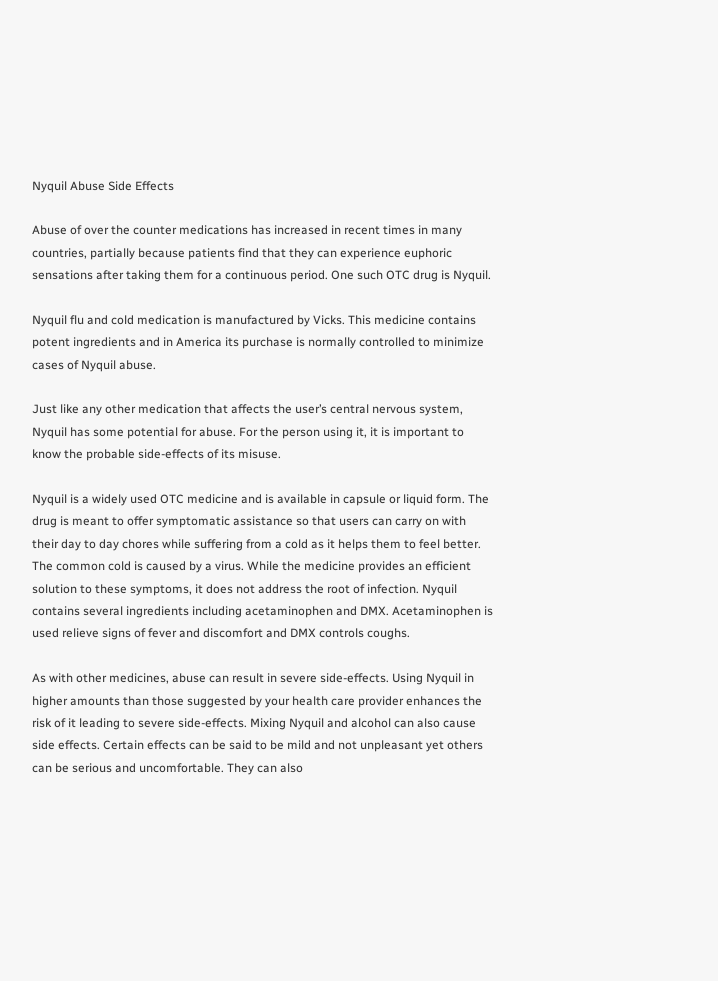Nyquil Abuse Side Effects

Abuse of over the counter medications has increased in recent times in many countries, partially because patients find that they can experience euphoric sensations after taking them for a continuous period. One such OTC drug is Nyquil.

Nyquil flu and cold medication is manufactured by Vicks. This medicine contains potent ingredients and in America its purchase is normally controlled to minimize cases of Nyquil abuse.

Just like any other medication that affects the user’s central nervous system, Nyquil has some potential for abuse. For the person using it, it is important to know the probable side-effects of its misuse.

Nyquil is a widely used OTC medicine and is available in capsule or liquid form. The drug is meant to offer symptomatic assistance so that users can carry on with their day to day chores while suffering from a cold as it helps them to feel better. The common cold is caused by a virus. While the medicine provides an efficient solution to these symptoms, it does not address the root of infection. Nyquil contains several ingredients including acetaminophen and DMX. Acetaminophen is used relieve signs of fever and discomfort and DMX controls coughs.

As with other medicines, abuse can result in severe side-effects. Using Nyquil in higher amounts than those suggested by your health care provider enhances the risk of it leading to severe side-effects. Mixing Nyquil and alcohol can also cause side effects. Certain effects can be said to be mild and not unpleasant yet others can be serious and uncomfortable. They can also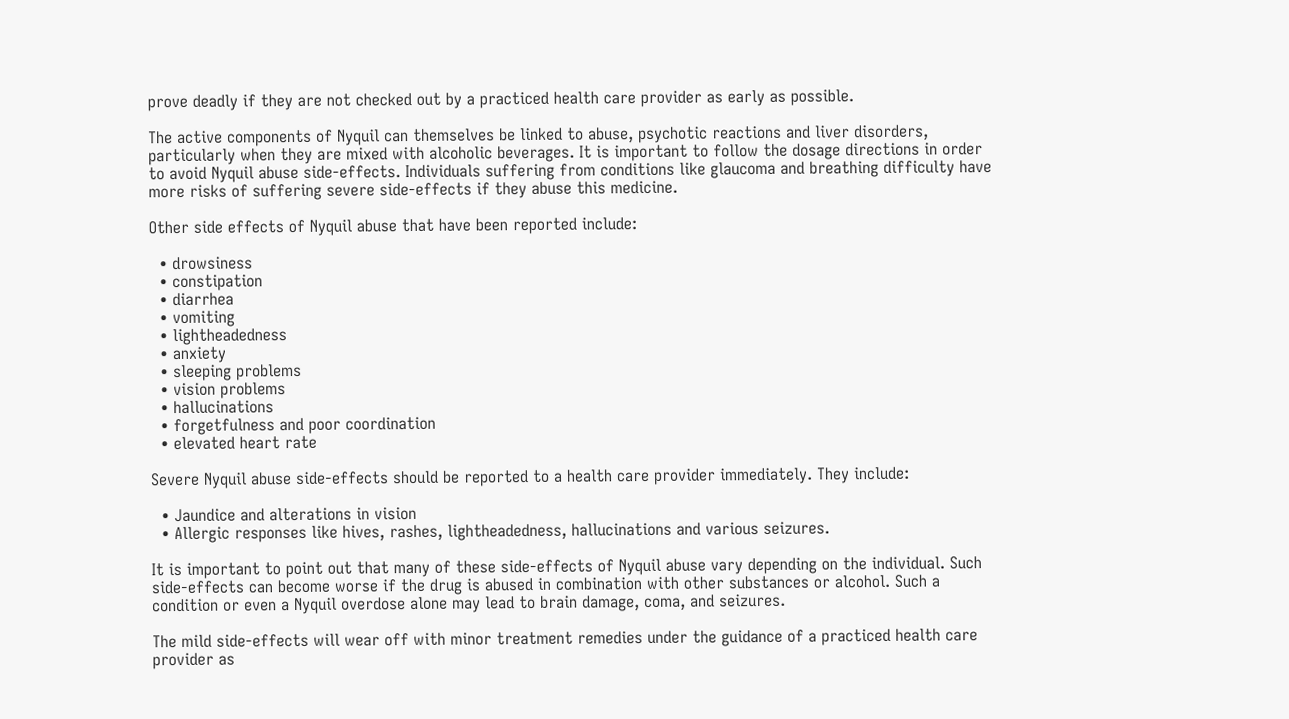prove deadly if they are not checked out by a practiced health care provider as early as possible.

The active components of Nyquil can themselves be linked to abuse, psychotic reactions and liver disorders, particularly when they are mixed with alcoholic beverages. It is important to follow the dosage directions in order to avoid Nyquil abuse side-effects. Individuals suffering from conditions like glaucoma and breathing difficulty have more risks of suffering severe side-effects if they abuse this medicine.

Other side effects of Nyquil abuse that have been reported include:

  • drowsiness
  • constipation
  • diarrhea
  • vomiting
  • lightheadedness
  • anxiety
  • sleeping problems
  • vision problems
  • hallucinations
  • forgetfulness and poor coordination
  • elevated heart rate

Severe Nyquil abuse side-effects should be reported to a health care provider immediately. They include:

  • Jaundice and alterations in vision
  • Allergic responses like hives, rashes, lightheadedness, hallucinations and various seizures.

It is important to point out that many of these side-effects of Nyquil abuse vary depending on the individual. Such side-effects can become worse if the drug is abused in combination with other substances or alcohol. Such a condition or even a Nyquil overdose alone may lead to brain damage, coma, and seizures.

The mild side-effects will wear off with minor treatment remedies under the guidance of a practiced health care provider as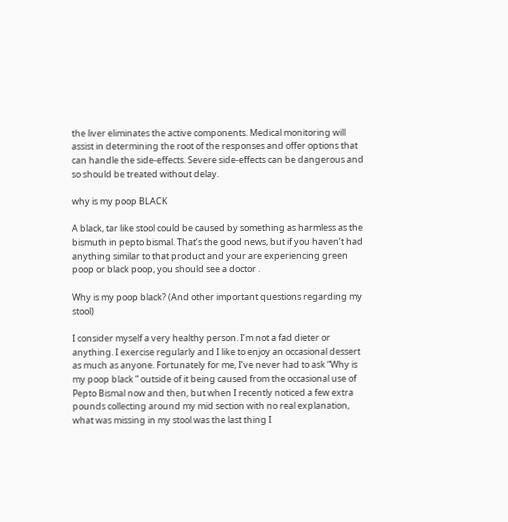the liver eliminates the active components. Medical monitoring will assist in determining the root of the responses and offer options that can handle the side-effects. Severe side-effects can be dangerous and so should be treated without delay.

why is my poop BLACK

A black, tar like stool could be caused by something as harmless as the bismuth in pepto bismal. That’s the good news, but if you haven’t had anything similar to that product and your are experiencing green poop or black poop, you should see a doctor .

Why is my poop black? (And other important questions regarding my stool)

I consider myself a very healthy person. I’m not a fad dieter or anything. I exercise regularly and I like to enjoy an occasional dessert as much as anyone. Fortunately for me, I’ve never had to ask “Why is my poop black ” outside of it being caused from the occasional use of Pepto Bismal now and then, but when I recently noticed a few extra pounds collecting around my mid section with no real explanation, what was missing in my stool was the last thing I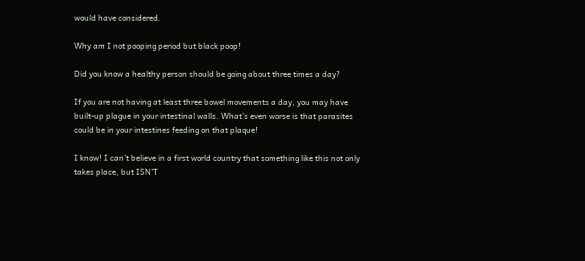would have considered.

Why am I not pooping period but black poop!

Did you know a healthy person should be going about three times a day?

If you are not having at least three bowel movements a day, you may have built-up plague in your intestinal walls. What’s even worse is that parasites could be in your intestines feeding on that plaque!

I know! I can’t believe in a first world country that something like this not only takes place, but ISN’T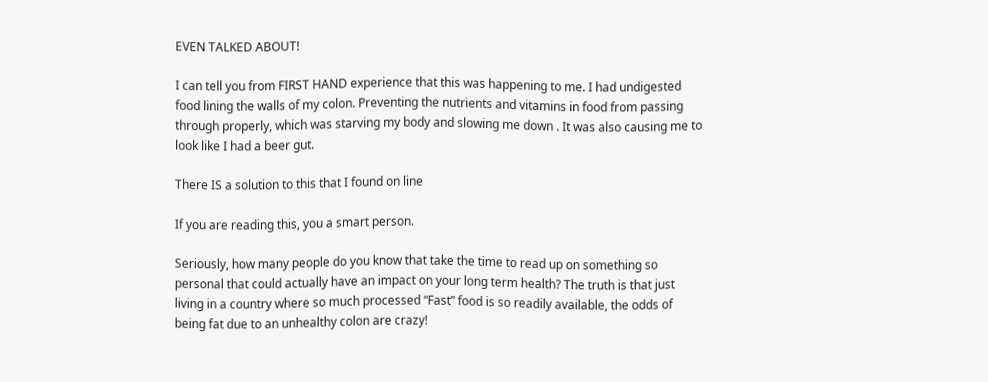EVEN TALKED ABOUT!

I can tell you from FIRST HAND experience that this was happening to me. I had undigested food lining the walls of my colon. Preventing the nutrients and vitamins in food from passing through properly, which was starving my body and slowing me down . It was also causing me to look like I had a beer gut.

There IS a solution to this that I found on line

If you are reading this, you a smart person.

Seriously, how many people do you know that take the time to read up on something so personal that could actually have an impact on your long term health? The truth is that just living in a country where so much processed “Fast” food is so readily available, the odds of being fat due to an unhealthy colon are crazy!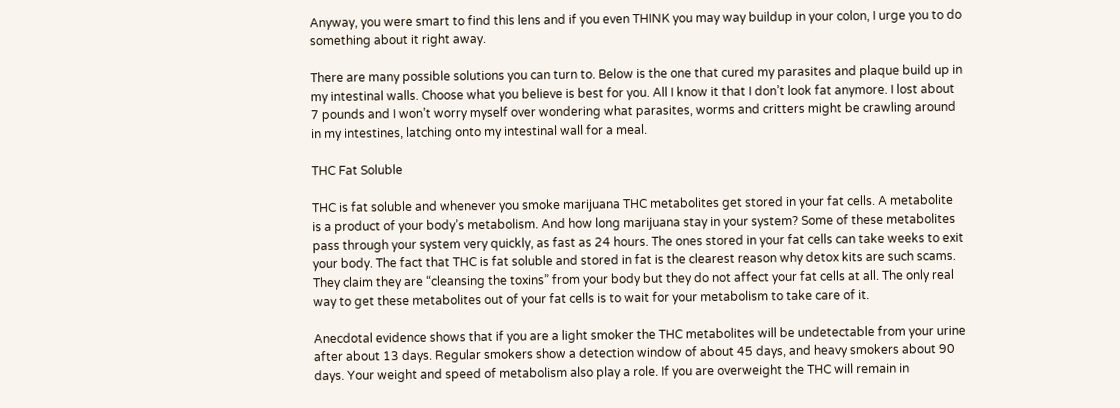Anyway, you were smart to find this lens and if you even THINK you may way buildup in your colon, I urge you to do something about it right away.

There are many possible solutions you can turn to. Below is the one that cured my parasites and plaque build up in my intestinal walls. Choose what you believe is best for you. All I know it that I don’t look fat anymore. I lost about 7 pounds and I won’t worry myself over wondering what parasites, worms and critters might be crawling around in my intestines, latching onto my intestinal wall for a meal.

THC Fat Soluble

THC is fat soluble and whenever you smoke marijuana THC metabolites get stored in your fat cells. A metabolite is a product of your body’s metabolism. And how long marijuana stay in your system? Some of these metabolites pass through your system very quickly, as fast as 24 hours. The ones stored in your fat cells can take weeks to exit your body. The fact that THC is fat soluble and stored in fat is the clearest reason why detox kits are such scams. They claim they are “cleansing the toxins” from your body but they do not affect your fat cells at all. The only real way to get these metabolites out of your fat cells is to wait for your metabolism to take care of it.

Anecdotal evidence shows that if you are a light smoker the THC metabolites will be undetectable from your urine after about 13 days. Regular smokers show a detection window of about 45 days, and heavy smokers about 90 days. Your weight and speed of metabolism also play a role. If you are overweight the THC will remain in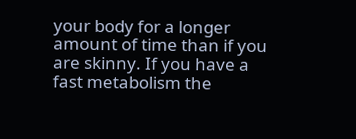your body for a longer amount of time than if you are skinny. If you have a fast metabolism the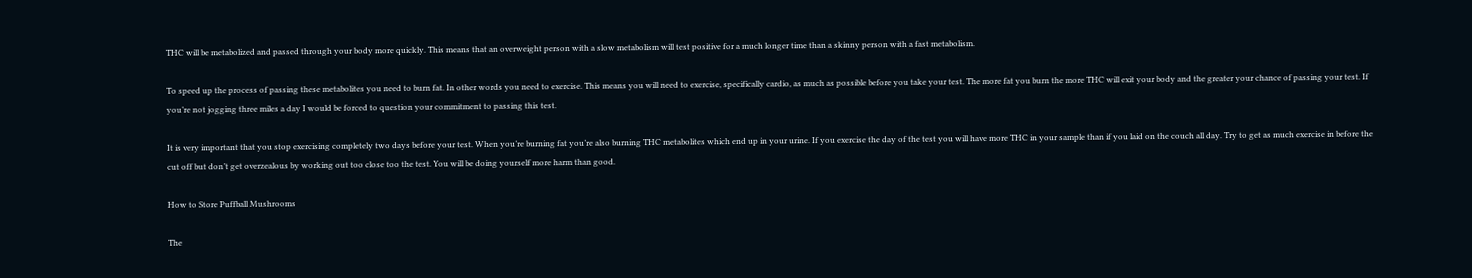THC will be metabolized and passed through your body more quickly. This means that an overweight person with a slow metabolism will test positive for a much longer time than a skinny person with a fast metabolism.

To speed up the process of passing these metabolites you need to burn fat. In other words you need to exercise. This means you will need to exercise, specifically cardio, as much as possible before you take your test. The more fat you burn the more THC will exit your body and the greater your chance of passing your test. If you’re not jogging three miles a day I would be forced to question your commitment to passing this test.

It is very important that you stop exercising completely two days before your test. When you’re burning fat you’re also burning THC metabolites which end up in your urine. If you exercise the day of the test you will have more THC in your sample than if you laid on the couch all day. Try to get as much exercise in before the cut off but don’t get overzealous by working out too close too the test. You will be doing yourself more harm than good.

How to Store Puffball Mushrooms

The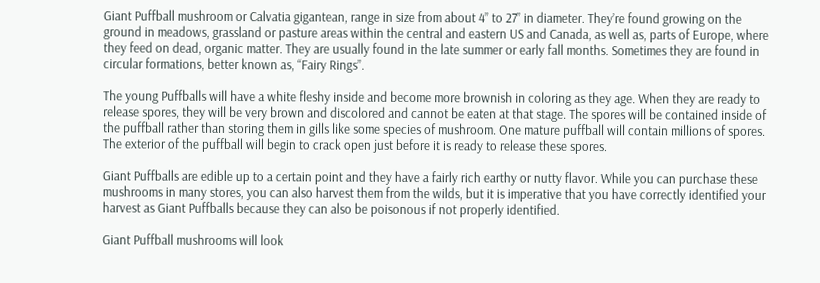Giant Puffball mushroom or Calvatia gigantean, range in size from about 4” to 27” in diameter. They’re found growing on the ground in meadows, grassland or pasture areas within the central and eastern US and Canada, as well as, parts of Europe, where they feed on dead, organic matter. They are usually found in the late summer or early fall months. Sometimes they are found in circular formations, better known as, “Fairy Rings”.

The young Puffballs will have a white fleshy inside and become more brownish in coloring as they age. When they are ready to release spores, they will be very brown and discolored and cannot be eaten at that stage. The spores will be contained inside of the puffball rather than storing them in gills like some species of mushroom. One mature puffball will contain millions of spores. The exterior of the puffball will begin to crack open just before it is ready to release these spores.

Giant Puffballs are edible up to a certain point and they have a fairly rich earthy or nutty flavor. While you can purchase these mushrooms in many stores, you can also harvest them from the wilds, but it is imperative that you have correctly identified your harvest as Giant Puffballs because they can also be poisonous if not properly identified.

Giant Puffball mushrooms will look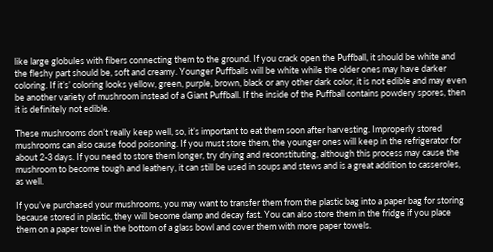like large globules with fibers connecting them to the ground. If you crack open the Puffball, it should be white and the fleshy part should be, soft and creamy. Younger Puffballs will be white while the older ones may have darker coloring. If it’s’ coloring looks yellow, green, purple, brown, black or any other dark color, it is not edible and may even be another variety of mushroom instead of a Giant Puffball. If the inside of the Puffball contains powdery spores, then it is definitely not edible.

These mushrooms don’t really keep well, so, it’s important to eat them soon after harvesting. Improperly stored mushrooms can also cause food poisoning. If you must store them, the younger ones will keep in the refrigerator for about 2-3 days. If you need to store them longer, try drying and reconstituting, although this process may cause the mushroom to become tough and leathery, it can still be used in soups and stews and is a great addition to casseroles, as well.

If you’ve purchased your mushrooms, you may want to transfer them from the plastic bag into a paper bag for storing because stored in plastic, they will become damp and decay fast. You can also store them in the fridge if you place them on a paper towel in the bottom of a glass bowl and cover them with more paper towels.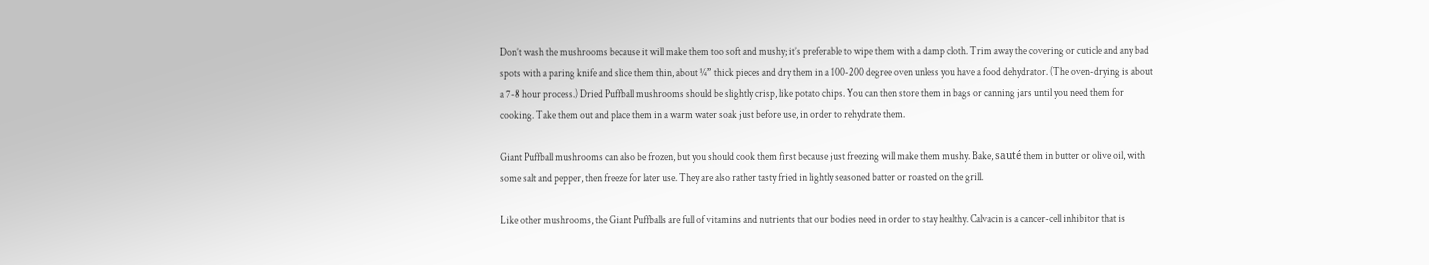Don’t wash the mushrooms because it will make them too soft and mushy; it’s preferable to wipe them with a damp cloth. Trim away the covering or cuticle and any bad spots with a paring knife and slice them thin, about ¼” thick pieces and dry them in a 100-200 degree oven unless you have a food dehydrator. (The oven-drying is about a 7-8 hour process.) Dried Puffball mushrooms should be slightly crisp, like potato chips. You can then store them in bags or canning jars until you need them for cooking. Take them out and place them in a warm water soak just before use, in order to rehydrate them.

Giant Puffball mushrooms can also be frozen, but you should cook them first because just freezing will make them mushy. Bake, sauté them in butter or olive oil, with some salt and pepper, then freeze for later use. They are also rather tasty fried in lightly seasoned batter or roasted on the grill.

Like other mushrooms, the Giant Puffballs are full of vitamins and nutrients that our bodies need in order to stay healthy. Calvacin is a cancer-cell inhibitor that is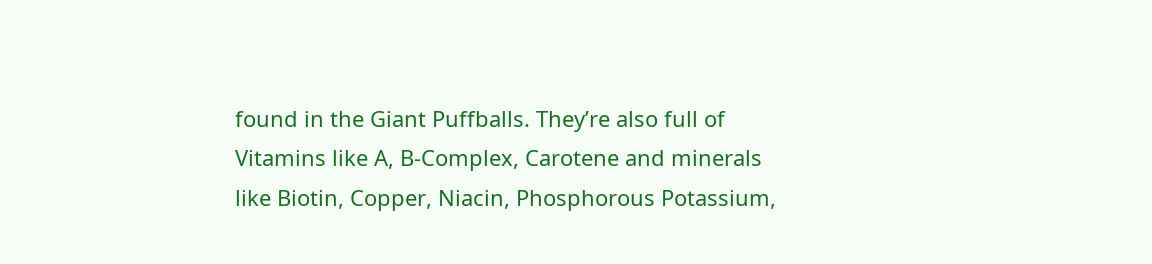found in the Giant Puffballs. They’re also full of Vitamins like A, B-Complex, Carotene and minerals like Biotin, Copper, Niacin, Phosphorous Potassium,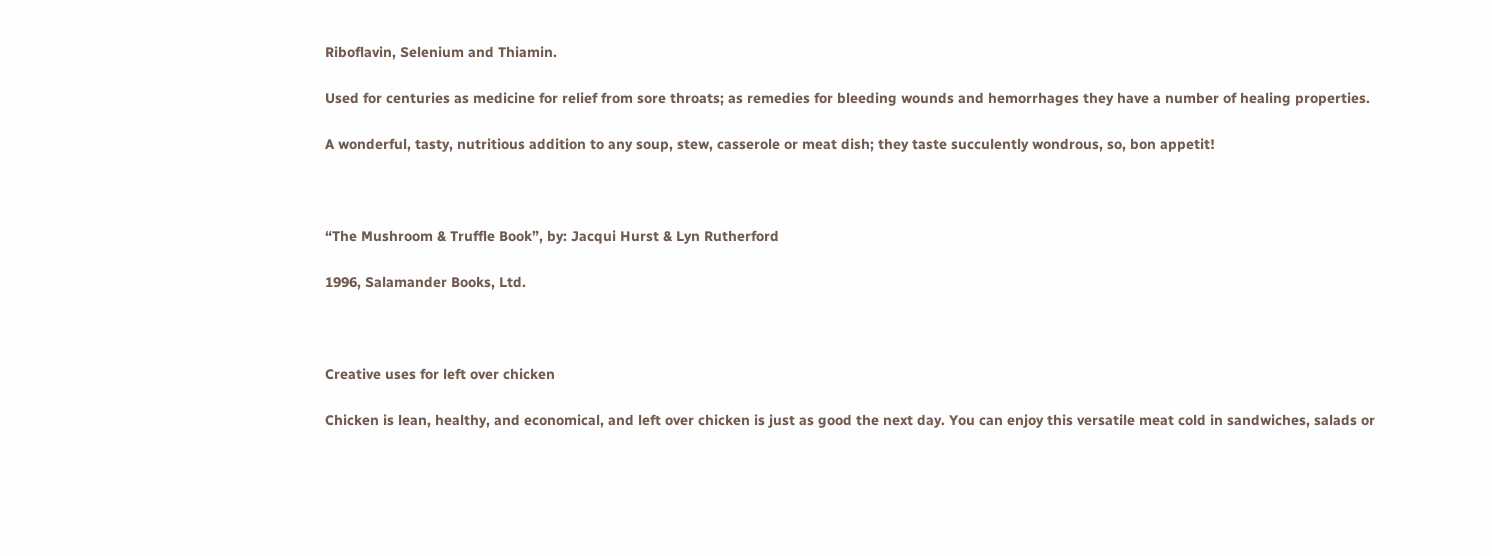Riboflavin, Selenium and Thiamin.

Used for centuries as medicine for relief from sore throats; as remedies for bleeding wounds and hemorrhages they have a number of healing properties.

A wonderful, tasty, nutritious addition to any soup, stew, casserole or meat dish; they taste succulently wondrous, so, bon appetit!



“The Mushroom & Truffle Book”, by: Jacqui Hurst & Lyn Rutherford

1996, Salamander Books, Ltd.



Creative uses for left over chicken

Chicken is lean, healthy, and economical, and left over chicken is just as good the next day. You can enjoy this versatile meat cold in sandwiches, salads or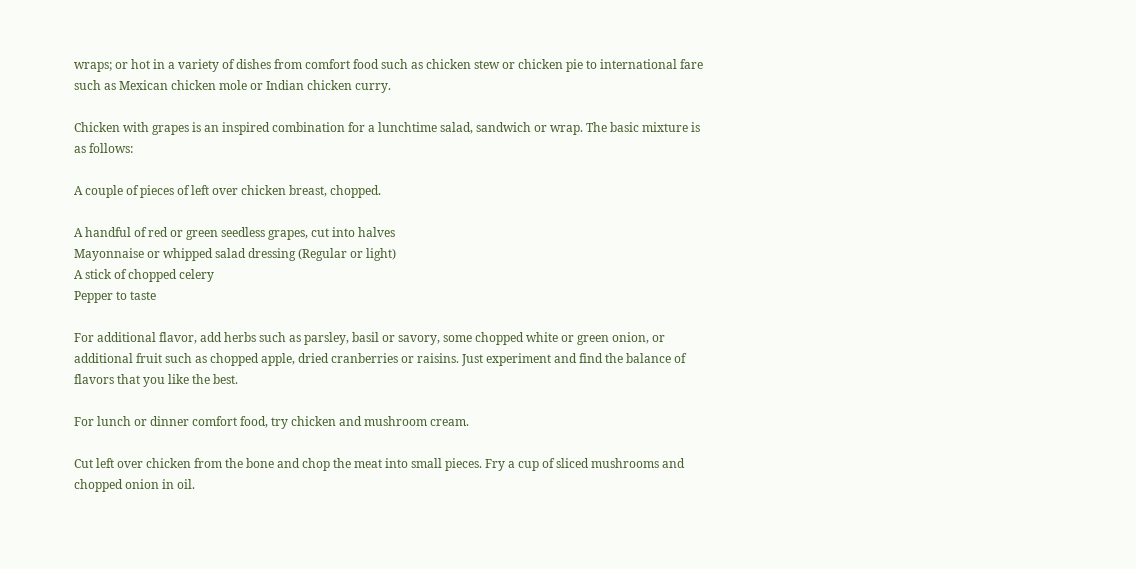wraps; or hot in a variety of dishes from comfort food such as chicken stew or chicken pie to international fare such as Mexican chicken mole or Indian chicken curry.

Chicken with grapes is an inspired combination for a lunchtime salad, sandwich or wrap. The basic mixture is as follows:

A couple of pieces of left over chicken breast, chopped.

A handful of red or green seedless grapes, cut into halves
Mayonnaise or whipped salad dressing (Regular or light)
A stick of chopped celery
Pepper to taste

For additional flavor, add herbs such as parsley, basil or savory, some chopped white or green onion, or additional fruit such as chopped apple, dried cranberries or raisins. Just experiment and find the balance of flavors that you like the best.

For lunch or dinner comfort food, try chicken and mushroom cream.

Cut left over chicken from the bone and chop the meat into small pieces. Fry a cup of sliced mushrooms and chopped onion in oil.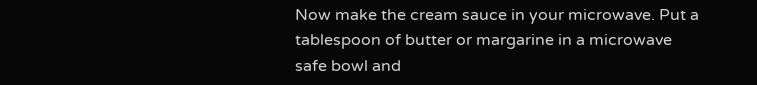Now make the cream sauce in your microwave. Put a tablespoon of butter or margarine in a microwave safe bowl and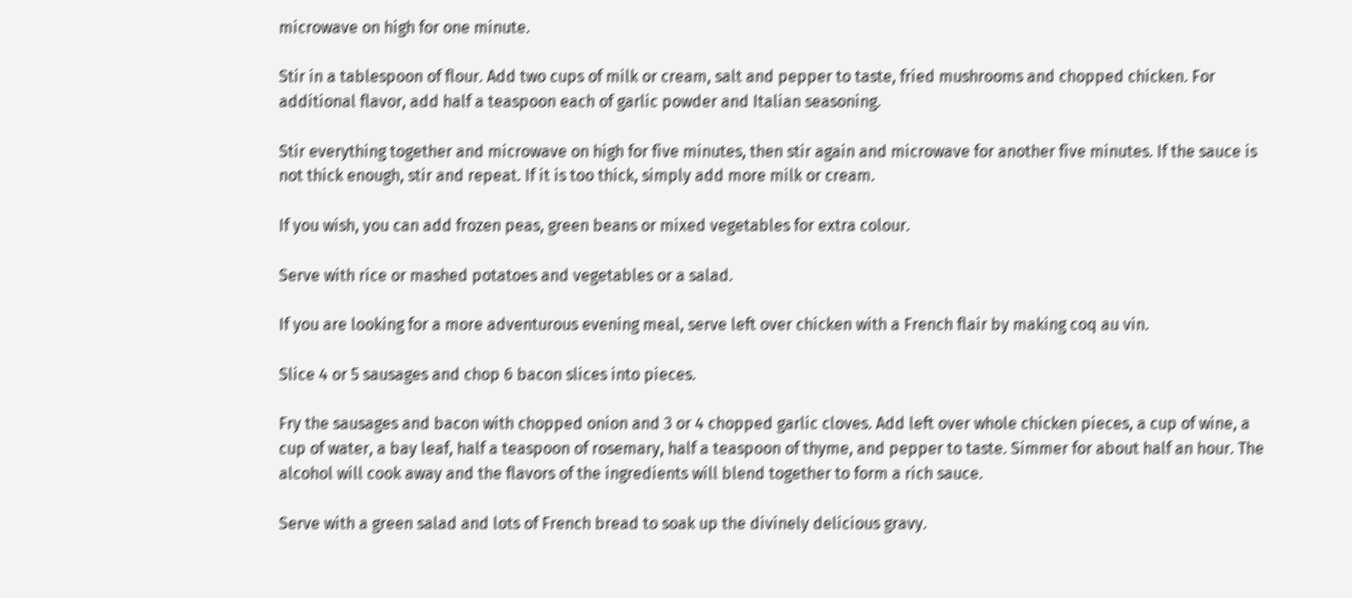microwave on high for one minute.

Stir in a tablespoon of flour. Add two cups of milk or cream, salt and pepper to taste, fried mushrooms and chopped chicken. For additional flavor, add half a teaspoon each of garlic powder and Italian seasoning.

Stir everything together and microwave on high for five minutes, then stir again and microwave for another five minutes. If the sauce is not thick enough, stir and repeat. If it is too thick, simply add more milk or cream.

If you wish, you can add frozen peas, green beans or mixed vegetables for extra colour.

Serve with rice or mashed potatoes and vegetables or a salad.

If you are looking for a more adventurous evening meal, serve left over chicken with a French flair by making coq au vin.

Slice 4 or 5 sausages and chop 6 bacon slices into pieces.

Fry the sausages and bacon with chopped onion and 3 or 4 chopped garlic cloves. Add left over whole chicken pieces, a cup of wine, a cup of water, a bay leaf, half a teaspoon of rosemary, half a teaspoon of thyme, and pepper to taste. Simmer for about half an hour. The alcohol will cook away and the flavors of the ingredients will blend together to form a rich sauce.

Serve with a green salad and lots of French bread to soak up the divinely delicious gravy.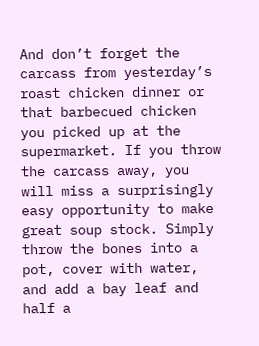And don’t forget the carcass from yesterday’s roast chicken dinner or that barbecued chicken you picked up at the supermarket. If you throw the carcass away, you will miss a surprisingly easy opportunity to make great soup stock. Simply throw the bones into a pot, cover with water, and add a bay leaf and half a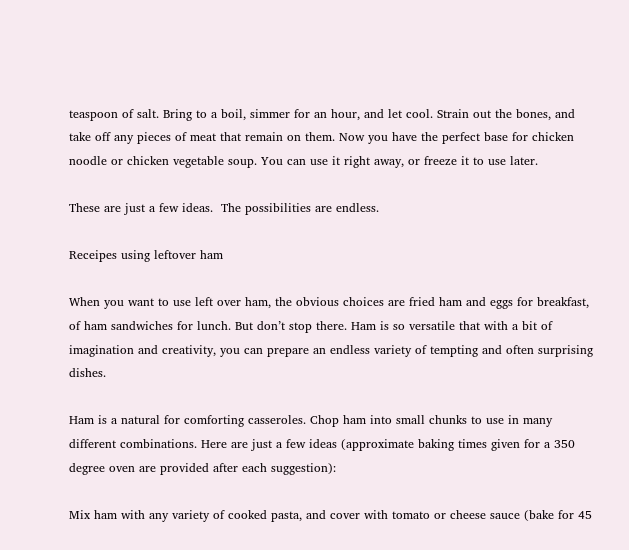teaspoon of salt. Bring to a boil, simmer for an hour, and let cool. Strain out the bones, and take off any pieces of meat that remain on them. Now you have the perfect base for chicken noodle or chicken vegetable soup. You can use it right away, or freeze it to use later.

These are just a few ideas.  The possibilities are endless.

Receipes using leftover ham

When you want to use left over ham, the obvious choices are fried ham and eggs for breakfast, of ham sandwiches for lunch. But don’t stop there. Ham is so versatile that with a bit of imagination and creativity, you can prepare an endless variety of tempting and often surprising dishes.

Ham is a natural for comforting casseroles. Chop ham into small chunks to use in many different combinations. Here are just a few ideas (approximate baking times given for a 350 degree oven are provided after each suggestion):

Mix ham with any variety of cooked pasta, and cover with tomato or cheese sauce (bake for 45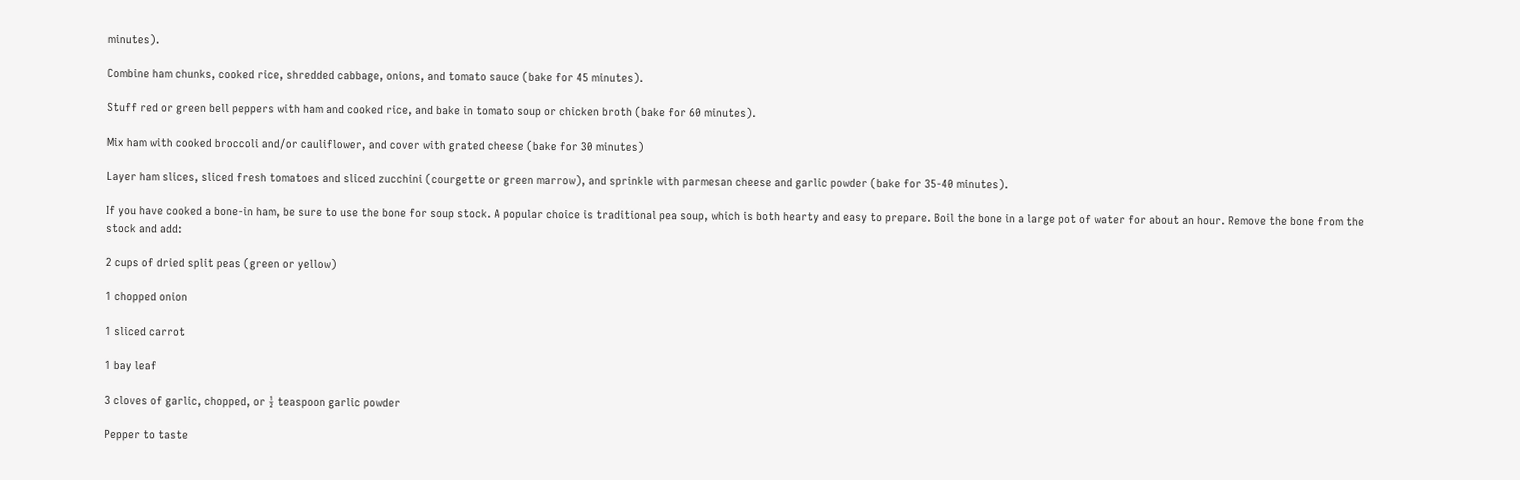minutes).

Combine ham chunks, cooked rice, shredded cabbage, onions, and tomato sauce (bake for 45 minutes).

Stuff red or green bell peppers with ham and cooked rice, and bake in tomato soup or chicken broth (bake for 60 minutes).

Mix ham with cooked broccoli and/or cauliflower, and cover with grated cheese (bake for 30 minutes)

Layer ham slices, sliced fresh tomatoes and sliced zucchini (courgette or green marrow), and sprinkle with parmesan cheese and garlic powder (bake for 35-40 minutes).

If you have cooked a bone-in ham, be sure to use the bone for soup stock. A popular choice is traditional pea soup, which is both hearty and easy to prepare. Boil the bone in a large pot of water for about an hour. Remove the bone from the stock and add:

2 cups of dried split peas (green or yellow)

1 chopped onion

1 sliced carrot

1 bay leaf

3 cloves of garlic, chopped, or ½ teaspoon garlic powder

Pepper to taste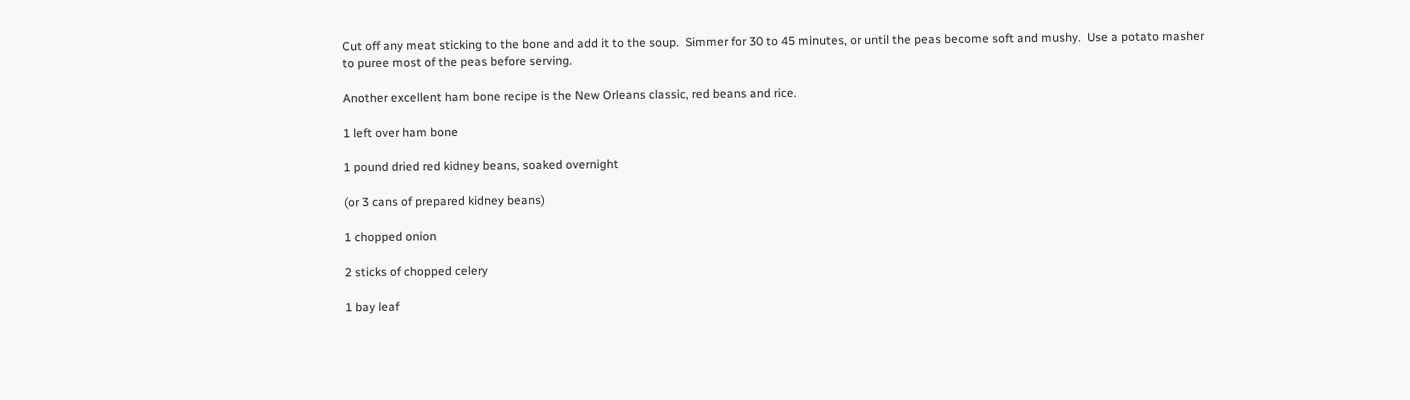Cut off any meat sticking to the bone and add it to the soup.  Simmer for 30 to 45 minutes, or until the peas become soft and mushy.  Use a potato masher to puree most of the peas before serving.

Another excellent ham bone recipe is the New Orleans classic, red beans and rice.

1 left over ham bone

1 pound dried red kidney beans, soaked overnight

(or 3 cans of prepared kidney beans)

1 chopped onion

2 sticks of chopped celery

1 bay leaf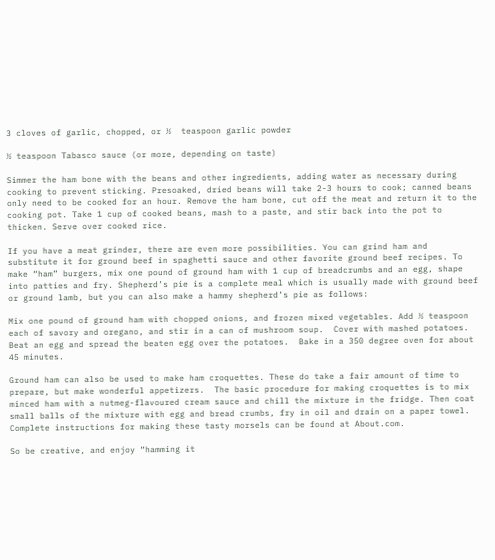3 cloves of garlic, chopped, or ½  teaspoon garlic powder

½ teaspoon Tabasco sauce (or more, depending on taste)

Simmer the ham bone with the beans and other ingredients, adding water as necessary during cooking to prevent sticking. Presoaked, dried beans will take 2-3 hours to cook; canned beans only need to be cooked for an hour. Remove the ham bone, cut off the meat and return it to the cooking pot. Take 1 cup of cooked beans, mash to a paste, and stir back into the pot to thicken. Serve over cooked rice.

If you have a meat grinder, there are even more possibilities. You can grind ham and substitute it for ground beef in spaghetti sauce and other favorite ground beef recipes. To make “ham” burgers, mix one pound of ground ham with 1 cup of breadcrumbs and an egg, shape into patties and fry. Shepherd’s pie is a complete meal which is usually made with ground beef or ground lamb, but you can also make a hammy shepherd’s pie as follows:

Mix one pound of ground ham with chopped onions, and frozen mixed vegetables. Add ½ teaspoon each of savory and oregano, and stir in a can of mushroom soup.  Cover with mashed potatoes. Beat an egg and spread the beaten egg over the potatoes.  Bake in a 350 degree oven for about 45 minutes.

Ground ham can also be used to make ham croquettes. These do take a fair amount of time to prepare, but make wonderful appetizers.  The basic procedure for making croquettes is to mix minced ham with a nutmeg-flavoured cream sauce and chill the mixture in the fridge. Then coat small balls of the mixture with egg and bread crumbs, fry in oil and drain on a paper towel.  Complete instructions for making these tasty morsels can be found at About.com.

So be creative, and enjoy “hamming it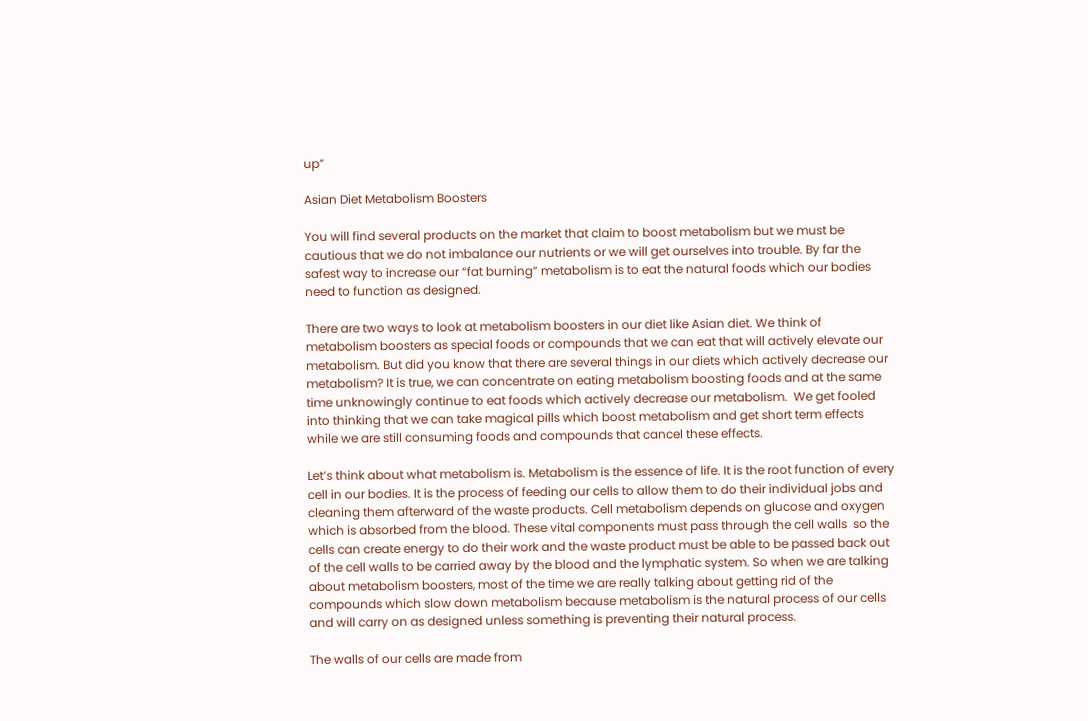up”

Asian Diet Metabolism Boosters

You will find several products on the market that claim to boost metabolism but we must be cautious that we do not imbalance our nutrients or we will get ourselves into trouble. By far the safest way to increase our “fat burning” metabolism is to eat the natural foods which our bodies need to function as designed.

There are two ways to look at metabolism boosters in our diet like Asian diet. We think of metabolism boosters as special foods or compounds that we can eat that will actively elevate our metabolism. But did you know that there are several things in our diets which actively decrease our metabolism? It is true, we can concentrate on eating metabolism boosting foods and at the same time unknowingly continue to eat foods which actively decrease our metabolism.  We get fooled into thinking that we can take magical pills which boost metabolism and get short term effects while we are still consuming foods and compounds that cancel these effects.

Let’s think about what metabolism is. Metabolism is the essence of life. It is the root function of every cell in our bodies. It is the process of feeding our cells to allow them to do their individual jobs and cleaning them afterward of the waste products. Cell metabolism depends on glucose and oxygen which is absorbed from the blood. These vital components must pass through the cell walls  so the cells can create energy to do their work and the waste product must be able to be passed back out of the cell walls to be carried away by the blood and the lymphatic system. So when we are talking about metabolism boosters, most of the time we are really talking about getting rid of the compounds which slow down metabolism because metabolism is the natural process of our cells and will carry on as designed unless something is preventing their natural process.

The walls of our cells are made from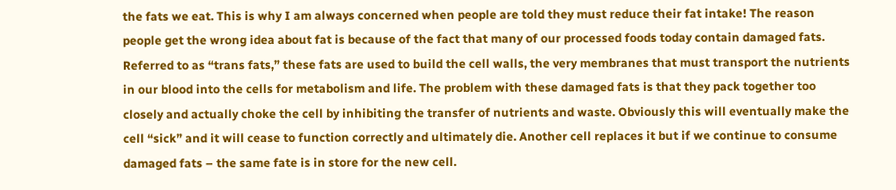the fats we eat. This is why I am always concerned when people are told they must reduce their fat intake! The reason people get the wrong idea about fat is because of the fact that many of our processed foods today contain damaged fats. Referred to as “trans fats,” these fats are used to build the cell walls, the very membranes that must transport the nutrients in our blood into the cells for metabolism and life. The problem with these damaged fats is that they pack together too closely and actually choke the cell by inhibiting the transfer of nutrients and waste. Obviously this will eventually make the cell “sick” and it will cease to function correctly and ultimately die. Another cell replaces it but if we continue to consume damaged fats – the same fate is in store for the new cell.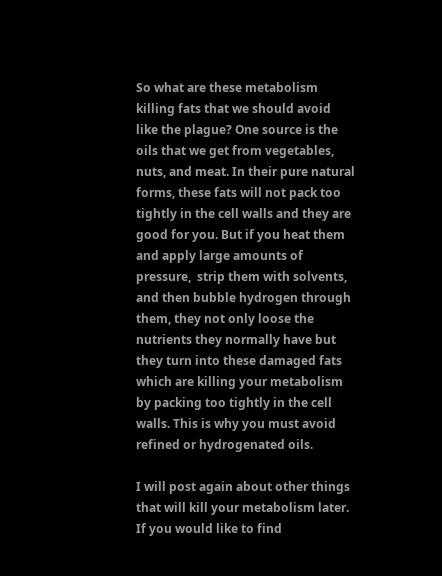So what are these metabolism killing fats that we should avoid like the plague? One source is the oils that we get from vegetables, nuts, and meat. In their pure natural forms, these fats will not pack too tightly in the cell walls and they are good for you. But if you heat them and apply large amounts of pressure,  strip them with solvents, and then bubble hydrogen through them, they not only loose the nutrients they normally have but they turn into these damaged fats which are killing your metabolism by packing too tightly in the cell walls. This is why you must avoid refined or hydrogenated oils.

I will post again about other things that will kill your metabolism later. If you would like to find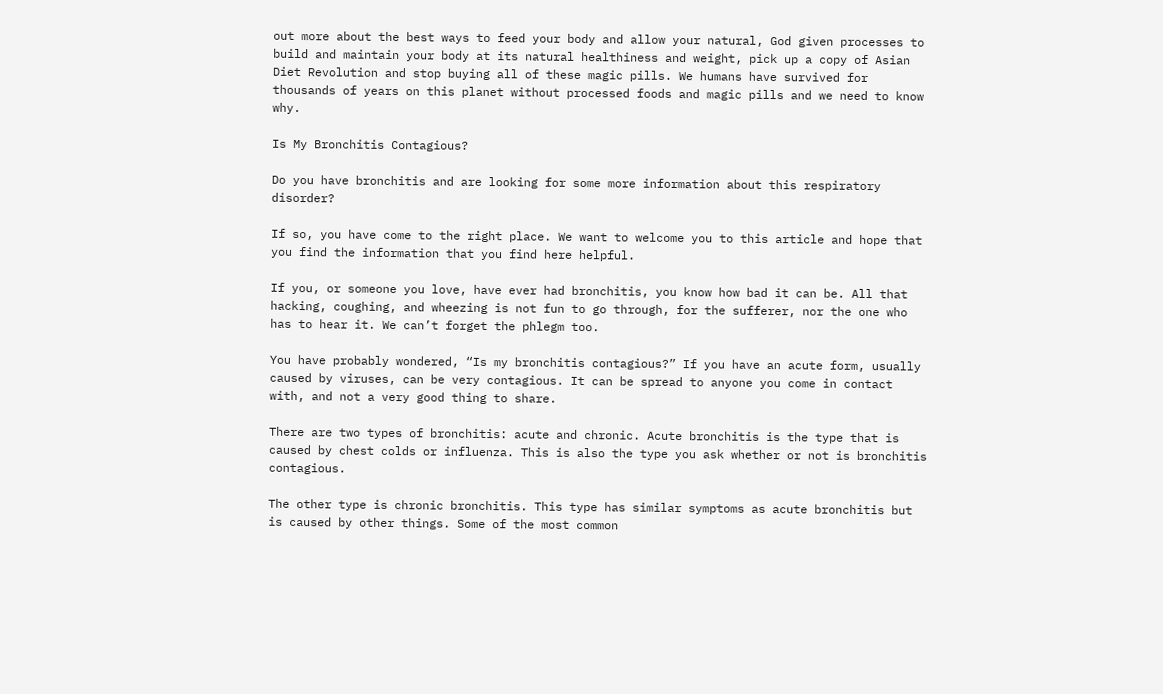out more about the best ways to feed your body and allow your natural, God given processes to build and maintain your body at its natural healthiness and weight, pick up a copy of Asian Diet Revolution and stop buying all of these magic pills. We humans have survived for thousands of years on this planet without processed foods and magic pills and we need to know why.

Is My Bronchitis Contagious?

Do you have bronchitis and are looking for some more information about this respiratory disorder?

If so, you have come to the right place. We want to welcome you to this article and hope that you find the information that you find here helpful.

If you, or someone you love, have ever had bronchitis, you know how bad it can be. All that hacking, coughing, and wheezing is not fun to go through, for the sufferer, nor the one who has to hear it. We can’t forget the phlegm too.

You have probably wondered, “Is my bronchitis contagious?” If you have an acute form, usually caused by viruses, can be very contagious. It can be spread to anyone you come in contact with, and not a very good thing to share.

There are two types of bronchitis: acute and chronic. Acute bronchitis is the type that is caused by chest colds or influenza. This is also the type you ask whether or not is bronchitis contagious.

The other type is chronic bronchitis. This type has similar symptoms as acute bronchitis but is caused by other things. Some of the most common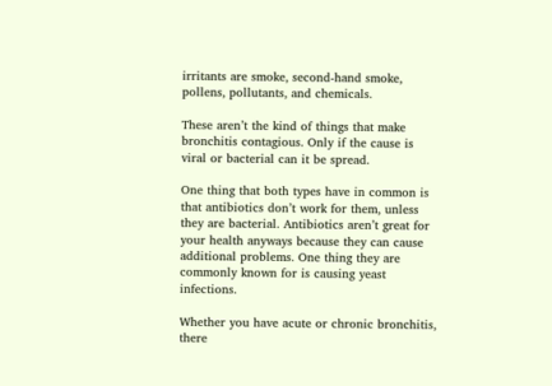irritants are smoke, second-hand smoke, pollens, pollutants, and chemicals.

These aren’t the kind of things that make bronchitis contagious. Only if the cause is viral or bacterial can it be spread.

One thing that both types have in common is that antibiotics don’t work for them, unless they are bacterial. Antibiotics aren’t great for your health anyways because they can cause additional problems. One thing they are commonly known for is causing yeast infections.

Whether you have acute or chronic bronchitis, there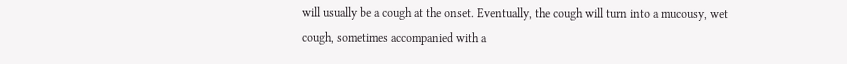will usually be a cough at the onset. Eventually, the cough will turn into a mucousy, wet cough, sometimes accompanied with a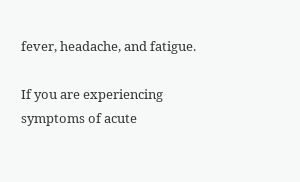fever, headache, and fatigue.

If you are experiencing symptoms of acute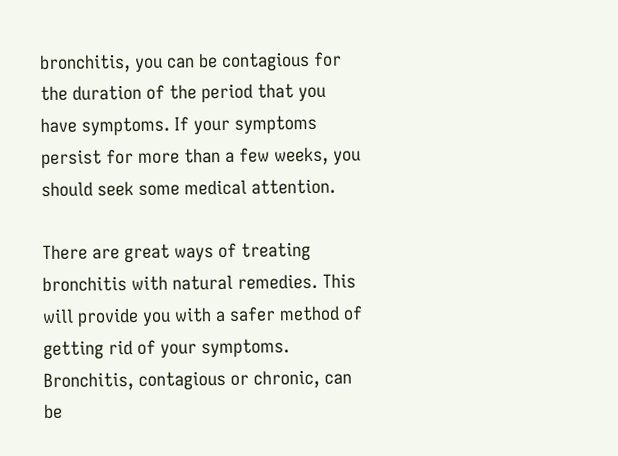bronchitis, you can be contagious for the duration of the period that you have symptoms. If your symptoms persist for more than a few weeks, you should seek some medical attention.

There are great ways of treating bronchitis with natural remedies. This will provide you with a safer method of getting rid of your symptoms. Bronchitis, contagious or chronic, can be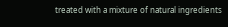treated with a mixture of natural ingredients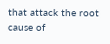that attack the root cause of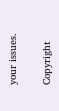your issues.

Copyright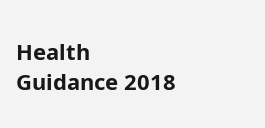Health Guidance 2018